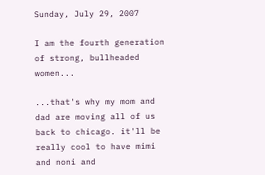Sunday, July 29, 2007

I am the fourth generation of strong, bullheaded women...

...that's why my mom and dad are moving all of us back to chicago. it'll be really cool to have mimi and noni and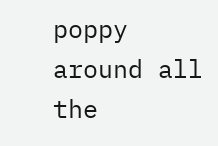poppy around all the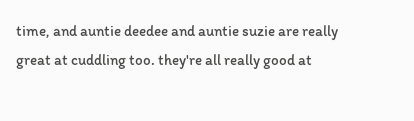time, and auntie deedee and auntie suzie are really great at cuddling too. they're all really good at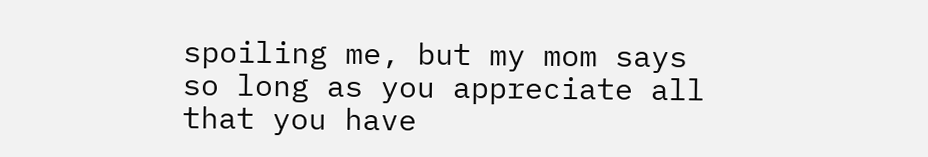spoiling me, but my mom says so long as you appreciate all that you have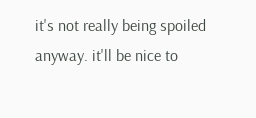it's not really being spoiled anyway. it'll be nice to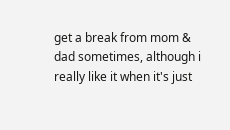get a break from mom & dad sometimes, although i really like it when it's just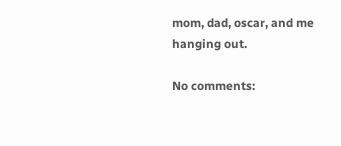mom, dad, oscar, and me hanging out.

No comments: